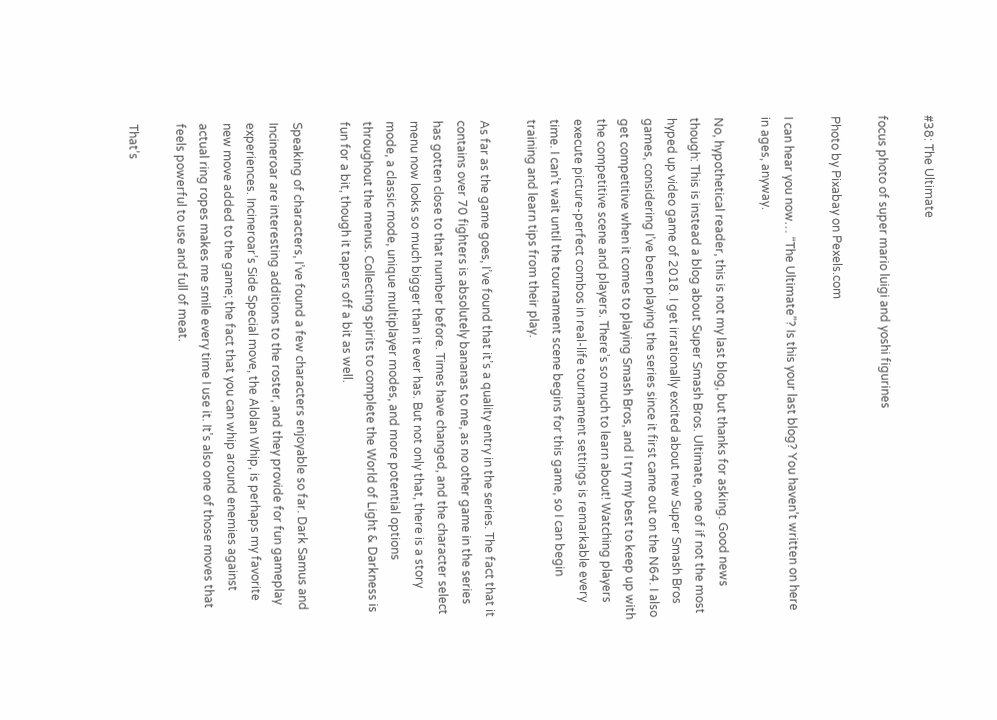#38: The Ultimate

focus photo of super mario luigi and yoshi figurines

Photo by Pixabay on Pexels.com

I can hear you now… “The Ultimate”? Is this your last blog? You haven’t written on here in ages, anyway.

No, hypothetical reader, this is not my last blog, but thanks for asking. Good news though: This is instead a blog about Super Smash Bros. Ultimate, one of if not the most hyped up video game of 2018. I get irrationally excited about new Super Smash Bros games, considering I’ve been playing the series since it first came out on the N64. I also get competitive when it comes to playing Smash Bros, and I try my best to keep up with the competitive scene and players. There’s so much to learn about! Watching players execute picture-perfect combos in real-life tournament settings is remarkable every time. I can’t wait until the tournament scene begins for this game, so I can begin training and learn tips from their play.

As far as the game goes, I’ve found that it’s a quality entry in the series. The fact that it contains over 70 fighters is absolutely bananas to me, as no other game in the series has gotten close to that number before. Times have changed, and the character select menu now looks so much bigger than it ever has. But not only that, there is a story mode, a classic mode, unique multiplayer modes, and more potential options throughout the menus. Collecting spirits to complete the World of Light & Darkness is fun for a bit, though it tapers off a bit as well.

Speaking of characters, I’ve found a few characters enjoyable so far. Dark Samus and Incineroar are interesting additions to the roster, and they provide for fun gameplay experiences. Incineroar’s Side Special move, the Alolan Whip, is perhaps my favorite new move added to the game; the fact that you can whip around enemies against actual ring ropes makes me smile every time I use it. It’s also one of those moves that feels powerful to use and full of meat.

That’s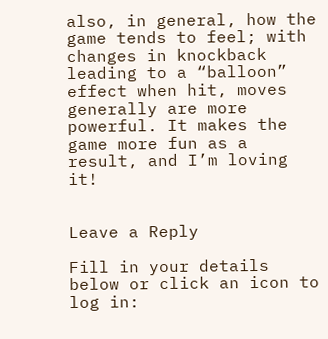also, in general, how the game tends to feel; with changes in knockback leading to a “balloon” effect when hit, moves generally are more powerful. It makes the game more fun as a result, and I’m loving it!


Leave a Reply

Fill in your details below or click an icon to log in: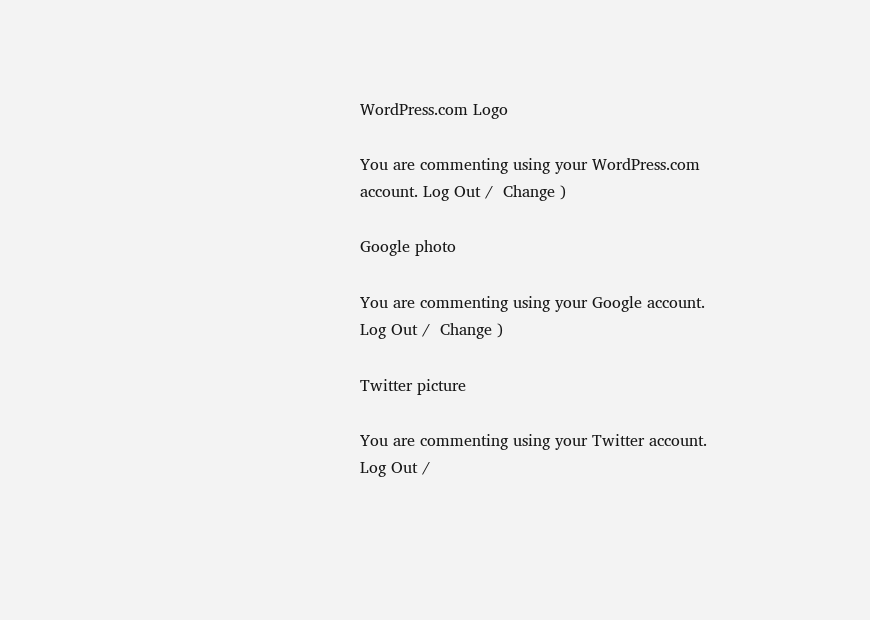WordPress.com Logo

You are commenting using your WordPress.com account. Log Out /  Change )

Google photo

You are commenting using your Google account. Log Out /  Change )

Twitter picture

You are commenting using your Twitter account. Log Out /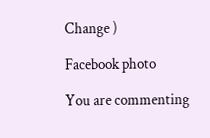Change )

Facebook photo

You are commenting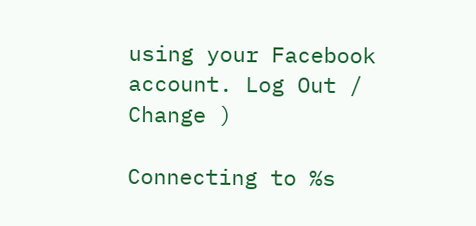using your Facebook account. Log Out /  Change )

Connecting to %s